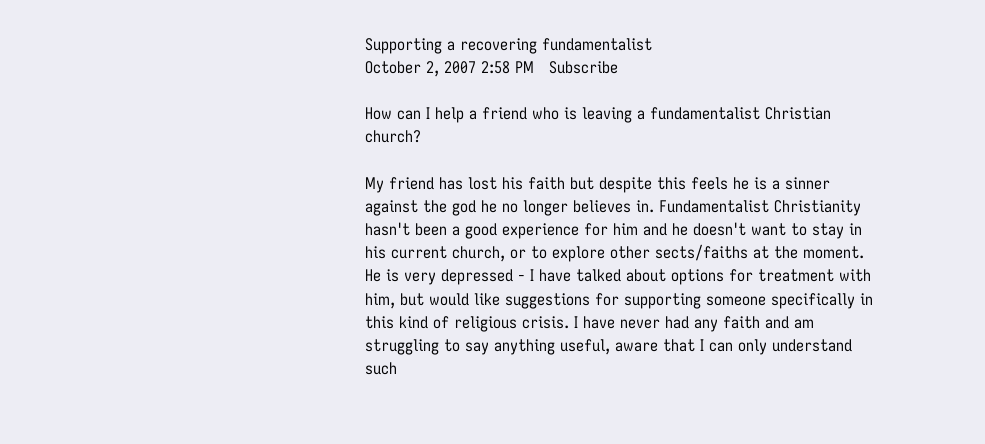Supporting a recovering fundamentalist
October 2, 2007 2:58 PM   Subscribe

How can I help a friend who is leaving a fundamentalist Christian church?

My friend has lost his faith but despite this feels he is a sinner against the god he no longer believes in. Fundamentalist Christianity hasn't been a good experience for him and he doesn't want to stay in his current church, or to explore other sects/faiths at the moment. He is very depressed - I have talked about options for treatment with him, but would like suggestions for supporting someone specifically in this kind of religious crisis. I have never had any faith and am struggling to say anything useful, aware that I can only understand such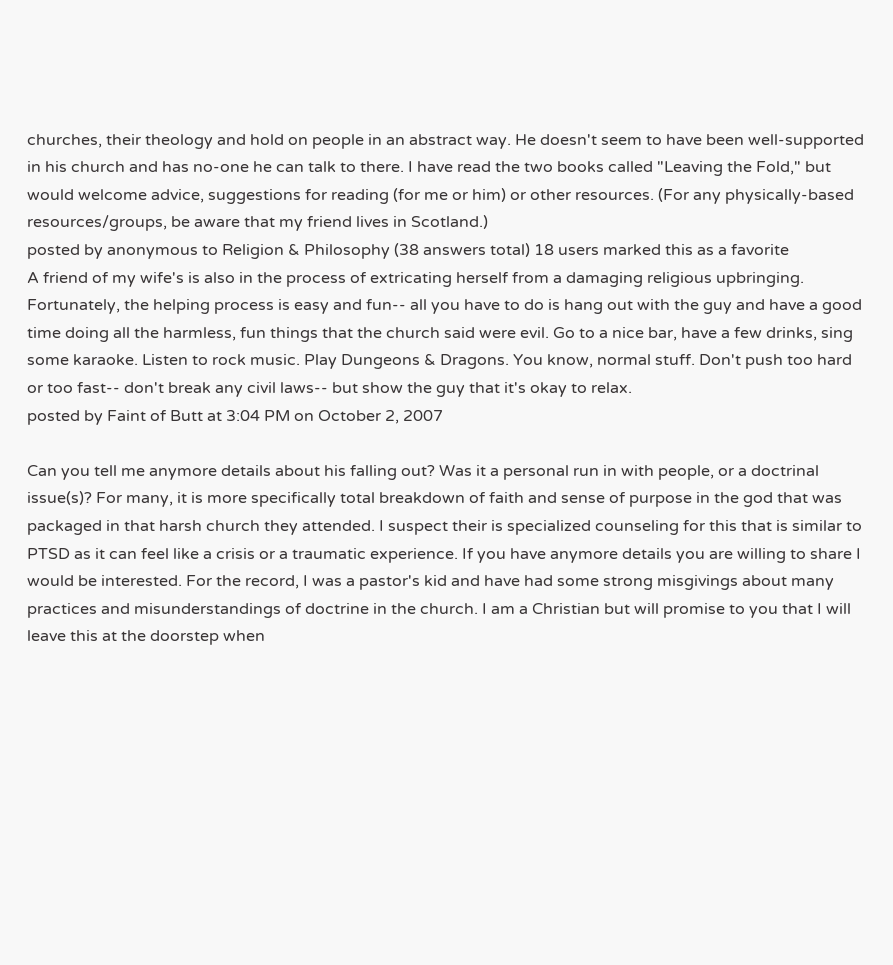churches, their theology and hold on people in an abstract way. He doesn't seem to have been well-supported in his church and has no-one he can talk to there. I have read the two books called "Leaving the Fold," but would welcome advice, suggestions for reading (for me or him) or other resources. (For any physically-based resources/groups, be aware that my friend lives in Scotland.)
posted by anonymous to Religion & Philosophy (38 answers total) 18 users marked this as a favorite
A friend of my wife's is also in the process of extricating herself from a damaging religious upbringing. Fortunately, the helping process is easy and fun-- all you have to do is hang out with the guy and have a good time doing all the harmless, fun things that the church said were evil. Go to a nice bar, have a few drinks, sing some karaoke. Listen to rock music. Play Dungeons & Dragons. You know, normal stuff. Don't push too hard or too fast-- don't break any civil laws-- but show the guy that it's okay to relax.
posted by Faint of Butt at 3:04 PM on October 2, 2007

Can you tell me anymore details about his falling out? Was it a personal run in with people, or a doctrinal issue(s)? For many, it is more specifically total breakdown of faith and sense of purpose in the god that was packaged in that harsh church they attended. I suspect their is specialized counseling for this that is similar to PTSD as it can feel like a crisis or a traumatic experience. If you have anymore details you are willing to share I would be interested. For the record, I was a pastor's kid and have had some strong misgivings about many practices and misunderstandings of doctrine in the church. I am a Christian but will promise to you that I will leave this at the doorstep when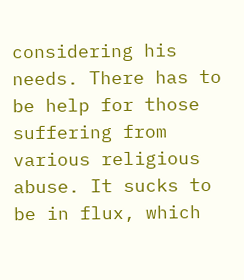considering his needs. There has to be help for those suffering from various religious abuse. It sucks to be in flux, which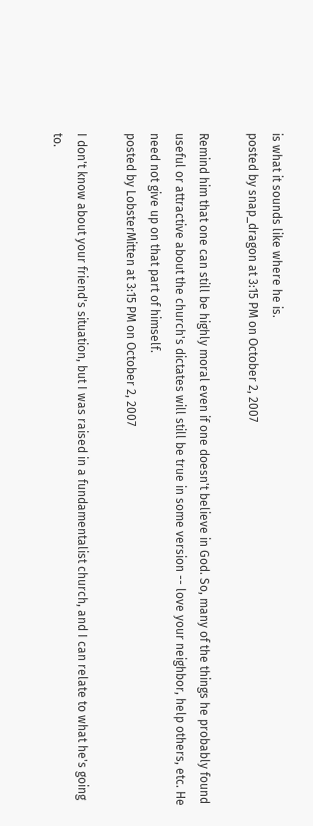is what it sounds like where he is.
posted by snap_dragon at 3:15 PM on October 2, 2007

Remind him that one can still be highly moral even if one doesn't believe in God. So, many of the things he probably found useful or attractive about the church's dictates will still be true in some version -- love your neighbor, help others, etc. He need not give up on that part of himself.
posted by LobsterMitten at 3:15 PM on October 2, 2007

I don't know about your friend's situation, but I was raised in a fundamentalist church, and I can relate to what he's going to.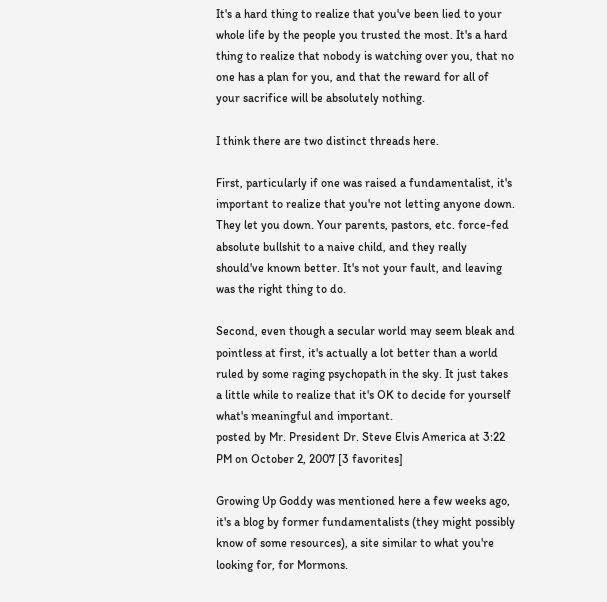It's a hard thing to realize that you've been lied to your whole life by the people you trusted the most. It's a hard thing to realize that nobody is watching over you, that no one has a plan for you, and that the reward for all of your sacrifice will be absolutely nothing.

I think there are two distinct threads here.

First, particularly if one was raised a fundamentalist, it's important to realize that you're not letting anyone down. They let you down. Your parents, pastors, etc. force-fed absolute bullshit to a naive child, and they really should've known better. It's not your fault, and leaving was the right thing to do.

Second, even though a secular world may seem bleak and pointless at first, it's actually a lot better than a world ruled by some raging psychopath in the sky. It just takes a little while to realize that it's OK to decide for yourself what's meaningful and important.
posted by Mr. President Dr. Steve Elvis America at 3:22 PM on October 2, 2007 [3 favorites]

Growing Up Goddy was mentioned here a few weeks ago, it's a blog by former fundamentalists (they might possibly know of some resources), a site similar to what you're looking for, for Mormons.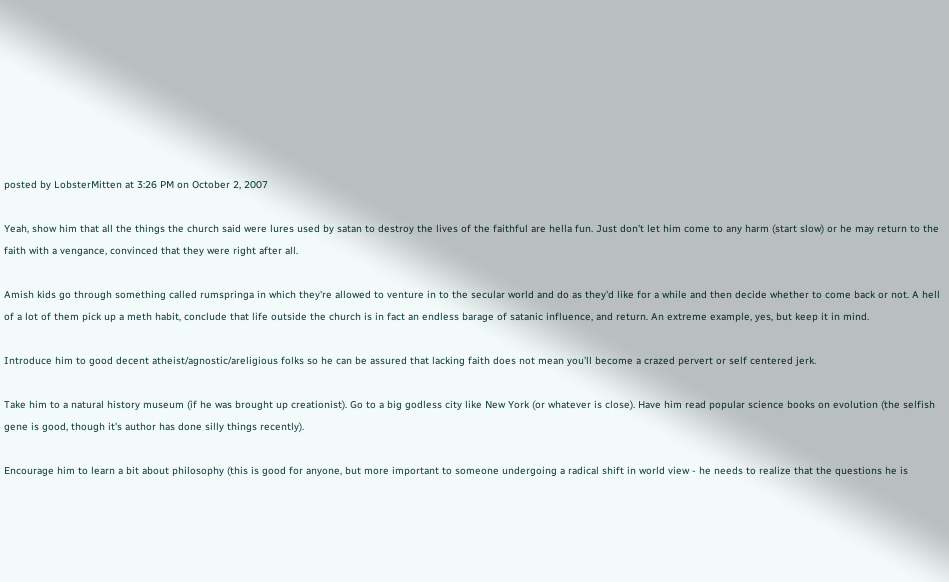posted by LobsterMitten at 3:26 PM on October 2, 2007

Yeah, show him that all the things the church said were lures used by satan to destroy the lives of the faithful are hella fun. Just don't let him come to any harm (start slow) or he may return to the faith with a vengance, convinced that they were right after all.

Amish kids go through something called rumspringa in which they're allowed to venture in to the secular world and do as they'd like for a while and then decide whether to come back or not. A hell of a lot of them pick up a meth habit, conclude that life outside the church is in fact an endless barage of satanic influence, and return. An extreme example, yes, but keep it in mind.

Introduce him to good decent atheist/agnostic/areligious folks so he can be assured that lacking faith does not mean you'll become a crazed pervert or self centered jerk.

Take him to a natural history museum (if he was brought up creationist). Go to a big godless city like New York (or whatever is close). Have him read popular science books on evolution (the selfish gene is good, though it's author has done silly things recently).

Encourage him to learn a bit about philosophy (this is good for anyone, but more important to someone undergoing a radical shift in world view - he needs to realize that the questions he is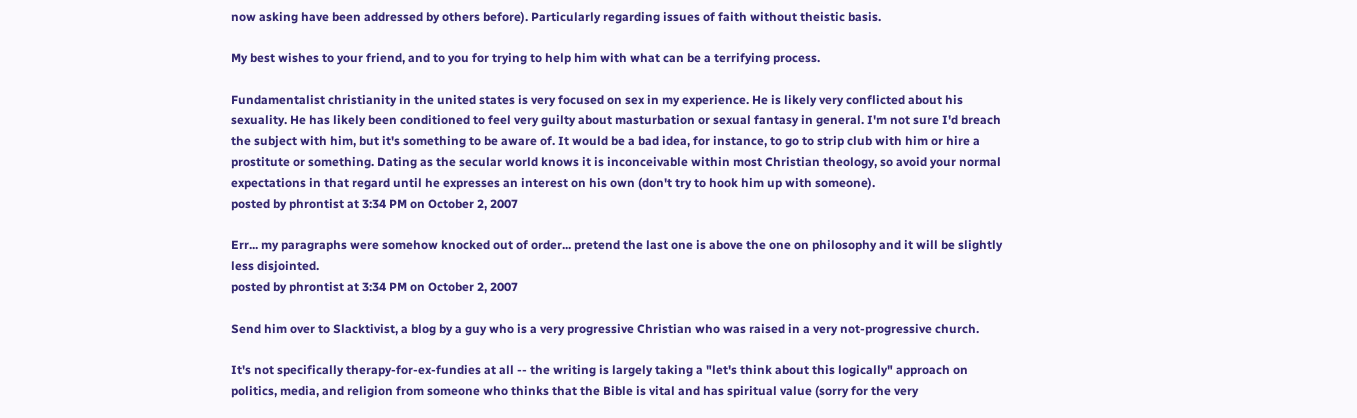now asking have been addressed by others before). Particularly regarding issues of faith without theistic basis.

My best wishes to your friend, and to you for trying to help him with what can be a terrifying process.

Fundamentalist christianity in the united states is very focused on sex in my experience. He is likely very conflicted about his sexuality. He has likely been conditioned to feel very guilty about masturbation or sexual fantasy in general. I'm not sure I'd breach the subject with him, but it's something to be aware of. It would be a bad idea, for instance, to go to strip club with him or hire a prostitute or something. Dating as the secular world knows it is inconceivable within most Christian theology, so avoid your normal expectations in that regard until he expresses an interest on his own (don't try to hook him up with someone).
posted by phrontist at 3:34 PM on October 2, 2007

Err... my paragraphs were somehow knocked out of order... pretend the last one is above the one on philosophy and it will be slightly less disjointed.
posted by phrontist at 3:34 PM on October 2, 2007

Send him over to Slacktivist, a blog by a guy who is a very progressive Christian who was raised in a very not-progressive church.

It's not specifically therapy-for-ex-fundies at all -- the writing is largely taking a "let's think about this logically" approach on politics, media, and religion from someone who thinks that the Bible is vital and has spiritual value (sorry for the very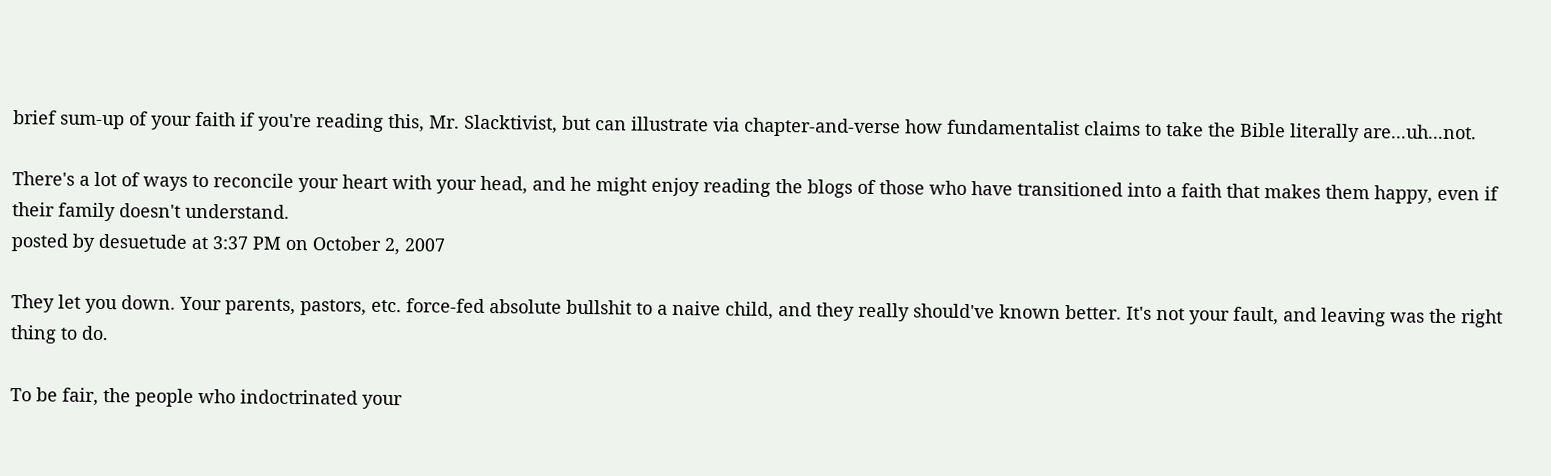brief sum-up of your faith if you're reading this, Mr. Slacktivist, but can illustrate via chapter-and-verse how fundamentalist claims to take the Bible literally are...uh...not.

There's a lot of ways to reconcile your heart with your head, and he might enjoy reading the blogs of those who have transitioned into a faith that makes them happy, even if their family doesn't understand.
posted by desuetude at 3:37 PM on October 2, 2007

They let you down. Your parents, pastors, etc. force-fed absolute bullshit to a naive child, and they really should've known better. It's not your fault, and leaving was the right thing to do.

To be fair, the people who indoctrinated your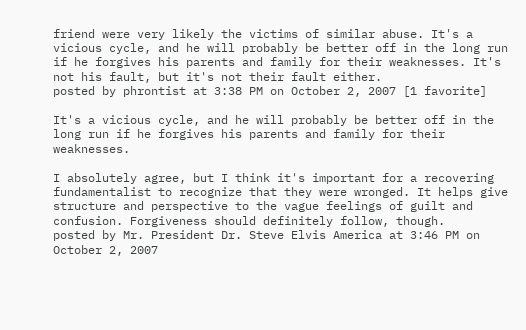friend were very likely the victims of similar abuse. It's a vicious cycle, and he will probably be better off in the long run if he forgives his parents and family for their weaknesses. It's not his fault, but it's not their fault either.
posted by phrontist at 3:38 PM on October 2, 2007 [1 favorite]

It's a vicious cycle, and he will probably be better off in the long run if he forgives his parents and family for their weaknesses.

I absolutely agree, but I think it's important for a recovering fundamentalist to recognize that they were wronged. It helps give structure and perspective to the vague feelings of guilt and confusion. Forgiveness should definitely follow, though.
posted by Mr. President Dr. Steve Elvis America at 3:46 PM on October 2, 2007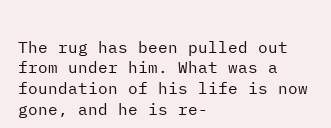The rug has been pulled out from under him. What was a foundation of his life is now gone, and he is re-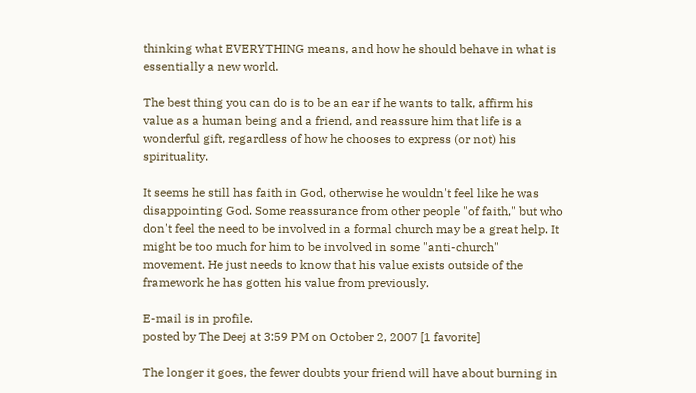thinking what EVERYTHING means, and how he should behave in what is essentially a new world.

The best thing you can do is to be an ear if he wants to talk, affirm his value as a human being and a friend, and reassure him that life is a wonderful gift, regardless of how he chooses to express (or not) his spirituality.

It seems he still has faith in God, otherwise he wouldn't feel like he was disappointing God. Some reassurance from other people "of faith," but who don't feel the need to be involved in a formal church may be a great help. It might be too much for him to be involved in some "anti-church" movement. He just needs to know that his value exists outside of the framework he has gotten his value from previously.

E-mail is in profile.
posted by The Deej at 3:59 PM on October 2, 2007 [1 favorite]

The longer it goes, the fewer doubts your friend will have about burning in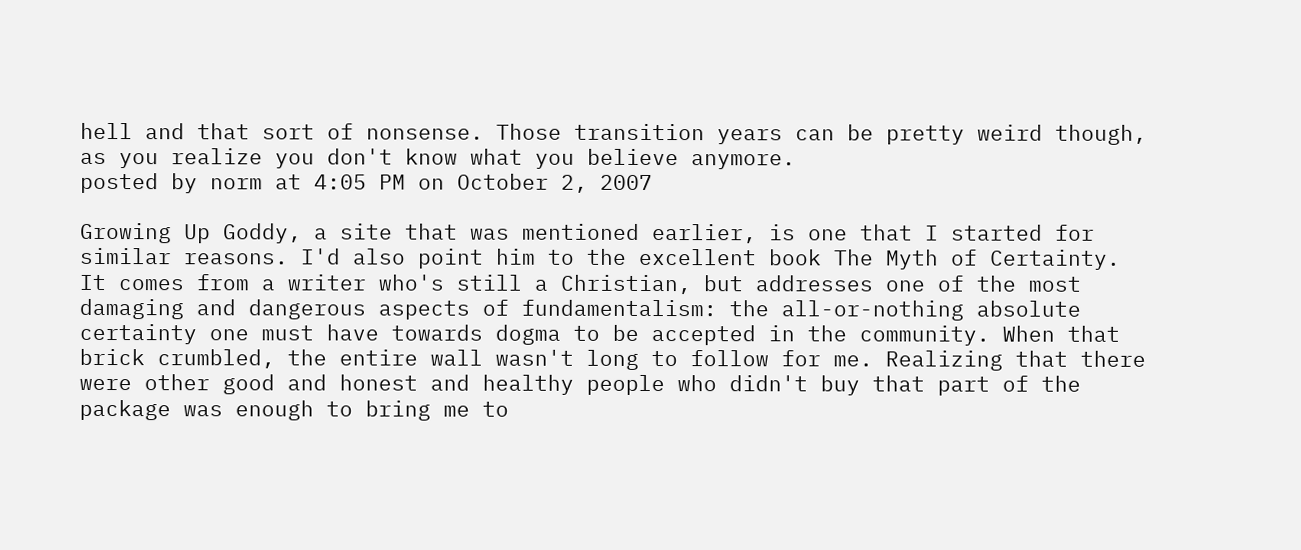hell and that sort of nonsense. Those transition years can be pretty weird though, as you realize you don't know what you believe anymore.
posted by norm at 4:05 PM on October 2, 2007

Growing Up Goddy, a site that was mentioned earlier, is one that I started for similar reasons. I'd also point him to the excellent book The Myth of Certainty. It comes from a writer who's still a Christian, but addresses one of the most damaging and dangerous aspects of fundamentalism: the all-or-nothing absolute certainty one must have towards dogma to be accepted in the community. When that brick crumbled, the entire wall wasn't long to follow for me. Realizing that there were other good and honest and healthy people who didn't buy that part of the package was enough to bring me to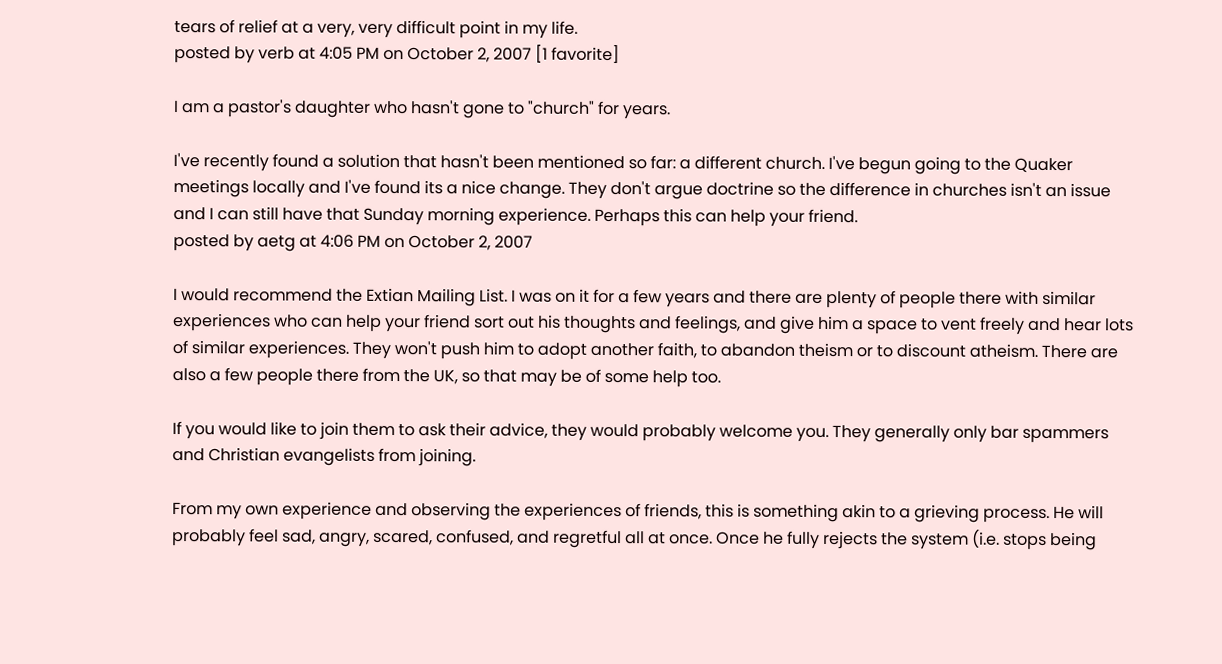tears of relief at a very, very difficult point in my life.
posted by verb at 4:05 PM on October 2, 2007 [1 favorite]

I am a pastor's daughter who hasn't gone to "church" for years.

I've recently found a solution that hasn't been mentioned so far: a different church. I've begun going to the Quaker meetings locally and I've found its a nice change. They don't argue doctrine so the difference in churches isn't an issue and I can still have that Sunday morning experience. Perhaps this can help your friend.
posted by aetg at 4:06 PM on October 2, 2007

I would recommend the Extian Mailing List. I was on it for a few years and there are plenty of people there with similar experiences who can help your friend sort out his thoughts and feelings, and give him a space to vent freely and hear lots of similar experiences. They won't push him to adopt another faith, to abandon theism or to discount atheism. There are also a few people there from the UK, so that may be of some help too.

If you would like to join them to ask their advice, they would probably welcome you. They generally only bar spammers and Christian evangelists from joining.

From my own experience and observing the experiences of friends, this is something akin to a grieving process. He will probably feel sad, angry, scared, confused, and regretful all at once. Once he fully rejects the system (i.e. stops being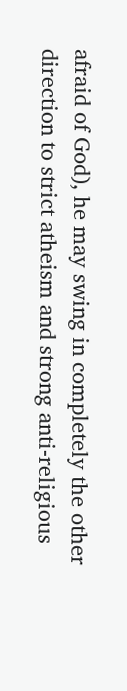afraid of God), he may swing in completely the other direction to strict atheism and strong anti-religious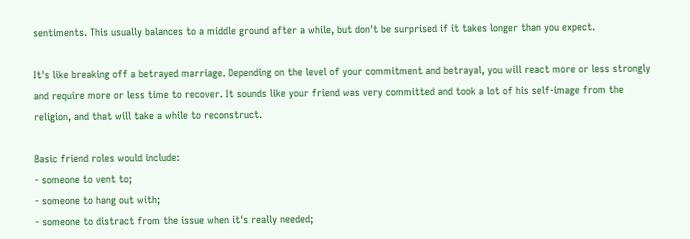sentiments. This usually balances to a middle ground after a while, but don't be surprised if it takes longer than you expect.

It's like breaking off a betrayed marriage. Depending on the level of your commitment and betrayal, you will react more or less strongly and require more or less time to recover. It sounds like your friend was very committed and took a lot of his self-image from the religion, and that will take a while to reconstruct.

Basic friend roles would include:
- someone to vent to;
- someone to hang out with;
- someone to distract from the issue when it's really needed;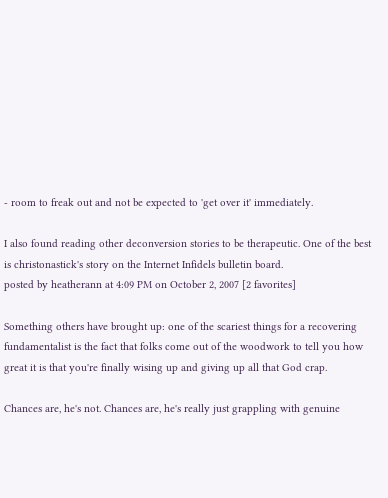- room to freak out and not be expected to 'get over it' immediately.

I also found reading other deconversion stories to be therapeutic. One of the best is christonastick's story on the Internet Infidels bulletin board.
posted by heatherann at 4:09 PM on October 2, 2007 [2 favorites]

Something others have brought up: one of the scariest things for a recovering fundamentalist is the fact that folks come out of the woodwork to tell you how great it is that you're finally wising up and giving up all that God crap.

Chances are, he's not. Chances are, he's really just grappling with genuine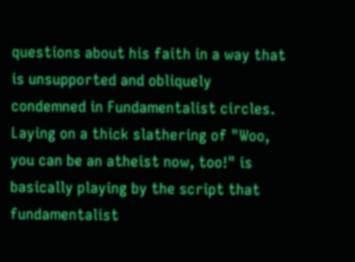questions about his faith in a way that is unsupported and obliquely condemned in Fundamentalist circles. Laying on a thick slathering of "Woo, you can be an atheist now, too!" is basically playing by the script that fundamentalist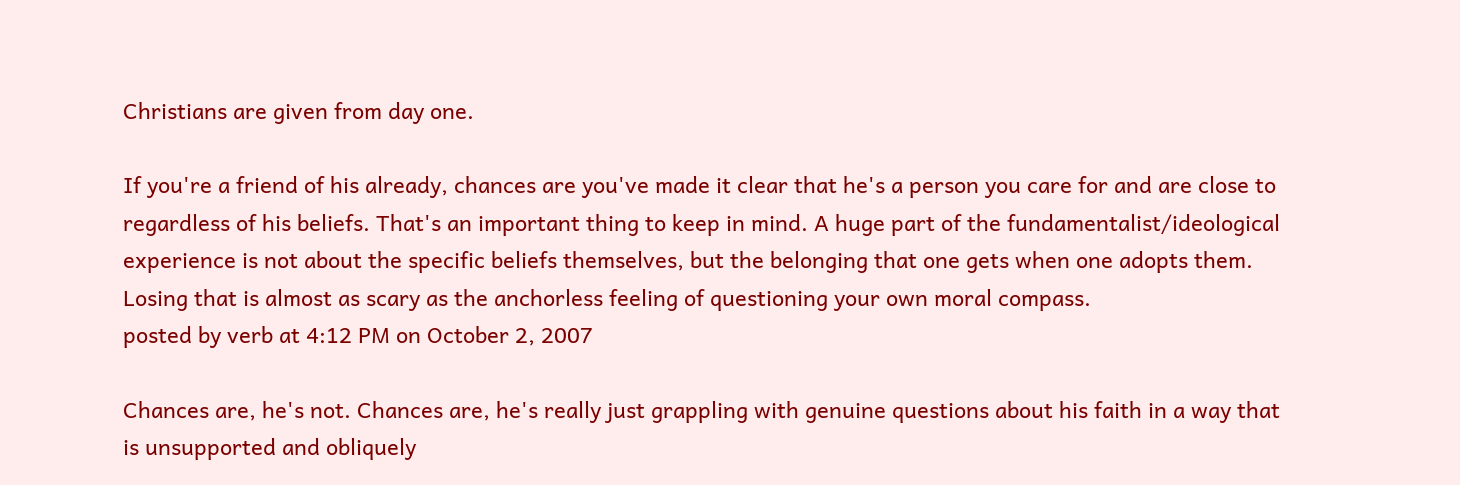Christians are given from day one.

If you're a friend of his already, chances are you've made it clear that he's a person you care for and are close to regardless of his beliefs. That's an important thing to keep in mind. A huge part of the fundamentalist/ideological experience is not about the specific beliefs themselves, but the belonging that one gets when one adopts them. Losing that is almost as scary as the anchorless feeling of questioning your own moral compass.
posted by verb at 4:12 PM on October 2, 2007

Chances are, he's not. Chances are, he's really just grappling with genuine questions about his faith in a way that is unsupported and obliquely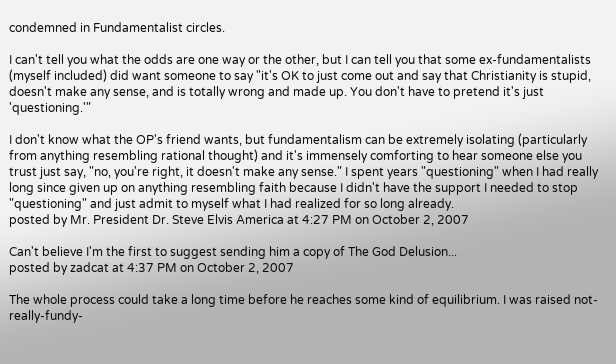condemned in Fundamentalist circles.

I can't tell you what the odds are one way or the other, but I can tell you that some ex-fundamentalists (myself included) did want someone to say "it's OK to just come out and say that Christianity is stupid, doesn't make any sense, and is totally wrong and made up. You don't have to pretend it's just 'questioning.'"

I don't know what the OP's friend wants, but fundamentalism can be extremely isolating (particularly from anything resembling rational thought) and it's immensely comforting to hear someone else you trust just say, "no, you're right, it doesn't make any sense." I spent years "questioning" when I had really long since given up on anything resembling faith because I didn't have the support I needed to stop "questioning" and just admit to myself what I had realized for so long already.
posted by Mr. President Dr. Steve Elvis America at 4:27 PM on October 2, 2007

Can't believe I'm the first to suggest sending him a copy of The God Delusion...
posted by zadcat at 4:37 PM on October 2, 2007

The whole process could take a long time before he reaches some kind of equilibrium. I was raised not-really-fundy-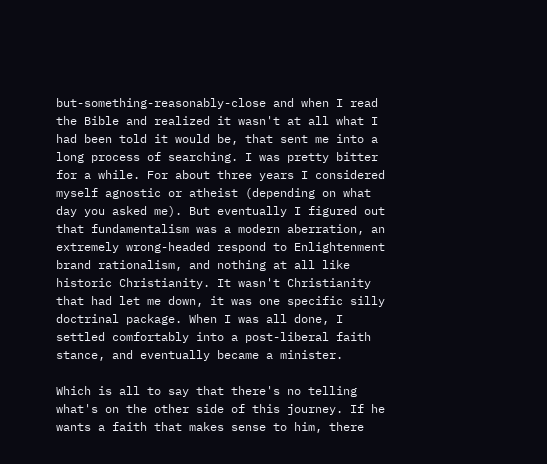but-something-reasonably-close and when I read the Bible and realized it wasn't at all what I had been told it would be, that sent me into a long process of searching. I was pretty bitter for a while. For about three years I considered myself agnostic or atheist (depending on what day you asked me). But eventually I figured out that fundamentalism was a modern aberration, an extremely wrong-headed respond to Enlightenment brand rationalism, and nothing at all like historic Christianity. It wasn't Christianity that had let me down, it was one specific silly doctrinal package. When I was all done, I settled comfortably into a post-liberal faith stance, and eventually became a minister.

Which is all to say that there's no telling what's on the other side of this journey. If he wants a faith that makes sense to him, there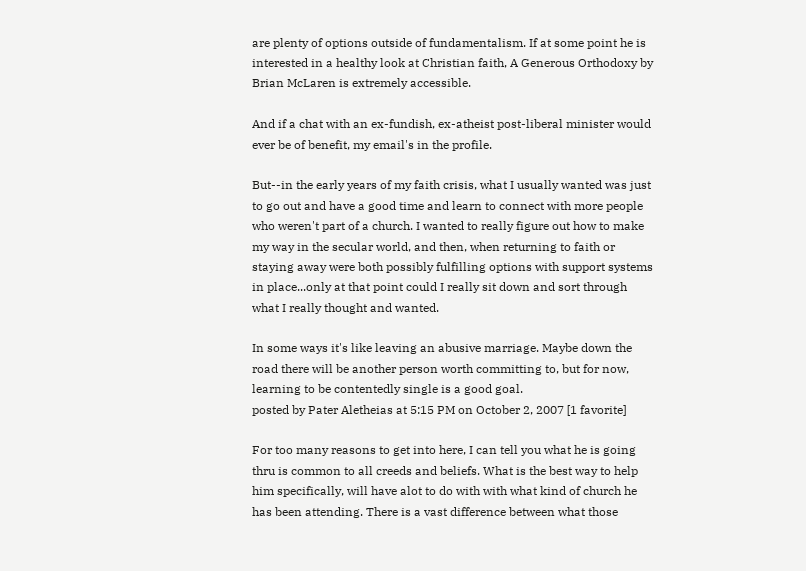are plenty of options outside of fundamentalism. If at some point he is interested in a healthy look at Christian faith, A Generous Orthodoxy by Brian McLaren is extremely accessible.

And if a chat with an ex-fundish, ex-atheist post-liberal minister would ever be of benefit, my email's in the profile.

But--in the early years of my faith crisis, what I usually wanted was just to go out and have a good time and learn to connect with more people who weren't part of a church. I wanted to really figure out how to make my way in the secular world, and then, when returning to faith or staying away were both possibly fulfilling options with support systems in place...only at that point could I really sit down and sort through what I really thought and wanted.

In some ways it's like leaving an abusive marriage. Maybe down the road there will be another person worth committing to, but for now, learning to be contentedly single is a good goal.
posted by Pater Aletheias at 5:15 PM on October 2, 2007 [1 favorite]

For too many reasons to get into here, I can tell you what he is going thru is common to all creeds and beliefs. What is the best way to help him specifically, will have alot to do with with what kind of church he has been attending. There is a vast difference between what those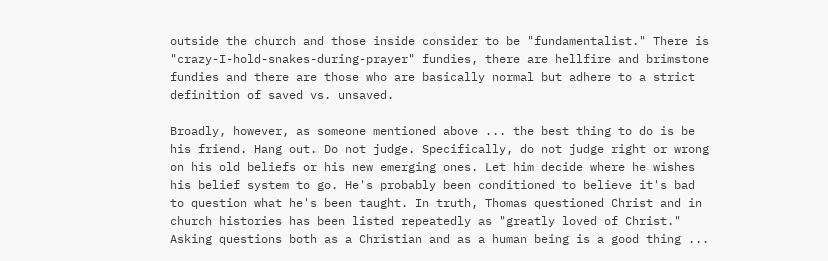outside the church and those inside consider to be "fundamentalist." There is "crazy-I-hold-snakes-during-prayer" fundies, there are hellfire and brimstone fundies and there are those who are basically normal but adhere to a strict definition of saved vs. unsaved.

Broadly, however, as someone mentioned above ... the best thing to do is be his friend. Hang out. Do not judge. Specifically, do not judge right or wrong on his old beliefs or his new emerging ones. Let him decide where he wishes his belief system to go. He's probably been conditioned to believe it's bad to question what he's been taught. In truth, Thomas questioned Christ and in church histories has been listed repeatedly as "greatly loved of Christ." Asking questions both as a Christian and as a human being is a good thing ...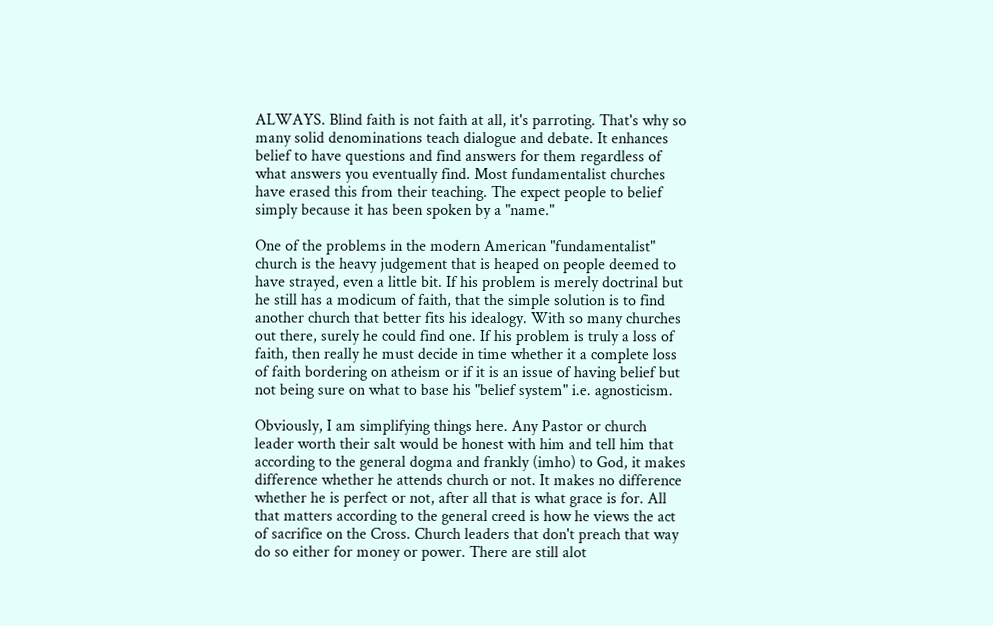ALWAYS. Blind faith is not faith at all, it's parroting. That's why so many solid denominations teach dialogue and debate. It enhances belief to have questions and find answers for them regardless of what answers you eventually find. Most fundamentalist churches have erased this from their teaching. The expect people to belief simply because it has been spoken by a "name."

One of the problems in the modern American "fundamentalist" church is the heavy judgement that is heaped on people deemed to have strayed, even a little bit. If his problem is merely doctrinal but he still has a modicum of faith, that the simple solution is to find another church that better fits his idealogy. With so many churches out there, surely he could find one. If his problem is truly a loss of faith, then really he must decide in time whether it a complete loss of faith bordering on atheism or if it is an issue of having belief but not being sure on what to base his "belief system" i.e. agnosticism.

Obviously, I am simplifying things here. Any Pastor or church leader worth their salt would be honest with him and tell him that according to the general dogma and frankly (imho) to God, it makes difference whether he attends church or not. It makes no difference whether he is perfect or not, after all that is what grace is for. All that matters according to the general creed is how he views the act of sacrifice on the Cross. Church leaders that don't preach that way do so either for money or power. There are still alot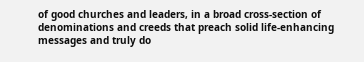of good churches and leaders, in a broad cross-section of denominations and creeds that preach solid life-enhancing messages and truly do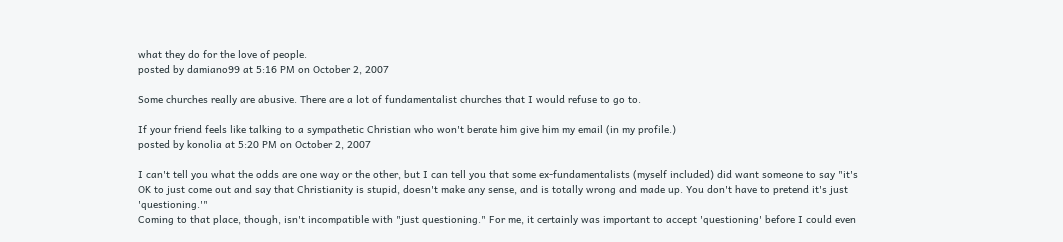what they do for the love of people.
posted by damiano99 at 5:16 PM on October 2, 2007

Some churches really are abusive. There are a lot of fundamentalist churches that I would refuse to go to.

If your friend feels like talking to a sympathetic Christian who won't berate him give him my email (in my profile.)
posted by konolia at 5:20 PM on October 2, 2007

I can't tell you what the odds are one way or the other, but I can tell you that some ex-fundamentalists (myself included) did want someone to say "it's OK to just come out and say that Christianity is stupid, doesn't make any sense, and is totally wrong and made up. You don't have to pretend it's just 'questioning.'"
Coming to that place, though, isn't incompatible with "just questioning." For me, it certainly was important to accept 'questioning' before I could even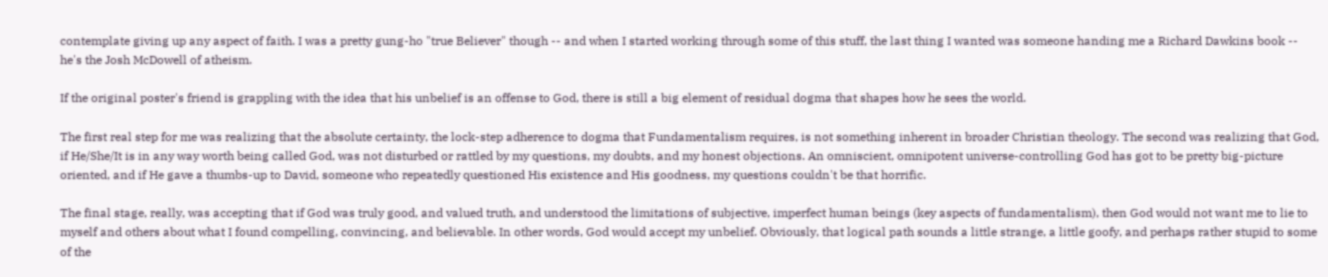contemplate giving up any aspect of faith. I was a pretty gung-ho "true Believer" though -- and when I started working through some of this stuff, the last thing I wanted was someone handing me a Richard Dawkins book -- he's the Josh McDowell of atheism.

If the original poster's friend is grappling with the idea that his unbelief is an offense to God, there is still a big element of residual dogma that shapes how he sees the world.

The first real step for me was realizing that the absolute certainty, the lock-step adherence to dogma that Fundamentalism requires, is not something inherent in broader Christian theology. The second was realizing that God, if He/She/It is in any way worth being called God, was not disturbed or rattled by my questions, my doubts, and my honest objections. An omniscient, omnipotent universe-controlling God has got to be pretty big-picture oriented, and if He gave a thumbs-up to David, someone who repeatedly questioned His existence and His goodness, my questions couldn't be that horrific.

The final stage, really, was accepting that if God was truly good, and valued truth, and understood the limitations of subjective, imperfect human beings (key aspects of fundamentalism), then God would not want me to lie to myself and others about what I found compelling, convincing, and believable. In other words, God would accept my unbelief. Obviously, that logical path sounds a little strange, a little goofy, and perhaps rather stupid to some of the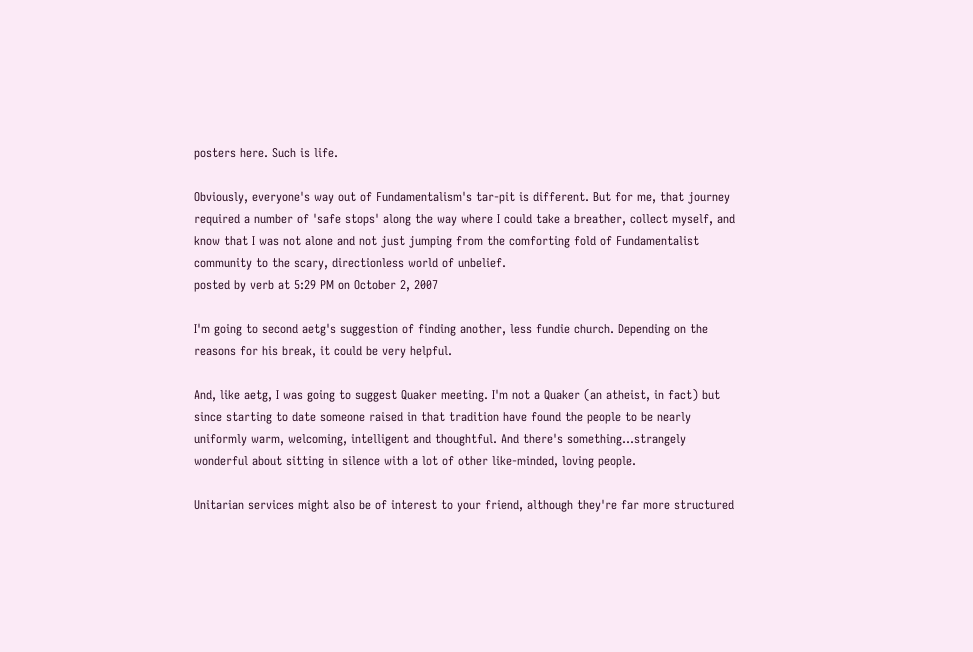posters here. Such is life.

Obviously, everyone's way out of Fundamentalism's tar-pit is different. But for me, that journey required a number of 'safe stops' along the way where I could take a breather, collect myself, and know that I was not alone and not just jumping from the comforting fold of Fundamentalist community to the scary, directionless world of unbelief.
posted by verb at 5:29 PM on October 2, 2007

I'm going to second aetg's suggestion of finding another, less fundie church. Depending on the reasons for his break, it could be very helpful.

And, like aetg, I was going to suggest Quaker meeting. I'm not a Quaker (an atheist, in fact) but since starting to date someone raised in that tradition have found the people to be nearly uniformly warm, welcoming, intelligent and thoughtful. And there's something...strangely wonderful about sitting in silence with a lot of other like-minded, loving people.

Unitarian services might also be of interest to your friend, although they're far more structured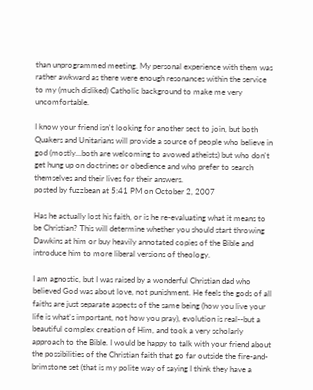than unprogrammed meeting. My personal experience with them was rather awkward as there were enough resonances within the service to my (much disliked) Catholic background to make me very uncomfortable.

I know your friend isn't looking for another sect to join, but both Quakers and Unitarians will provide a source of people who believe in god (mostly...both are welcoming to avowed atheists) but who don't get hung up on doctrines or obedience and who prefer to search themselves and their lives for their answers.
posted by fuzzbean at 5:41 PM on October 2, 2007

Has he actually lost his faith, or is he re-evaluating what it means to be Christian? This will determine whether you should start throwing Dawkins at him or buy heavily annotated copies of the Bible and introduce him to more liberal versions of theology.

I am agnostic, but I was raised by a wonderful Christian dad who believed God was about love, not punishment. He feels the gods of all faiths are just separate aspects of the same being (how you live your life is what's important, not how you pray), evolution is real--but a beautiful complex creation of Him, and took a very scholarly approach to the Bible. I would be happy to talk with your friend about the possibilities of the Christian faith that go far outside the fire-and-brimstone set (that is my polite way of saying I think they have a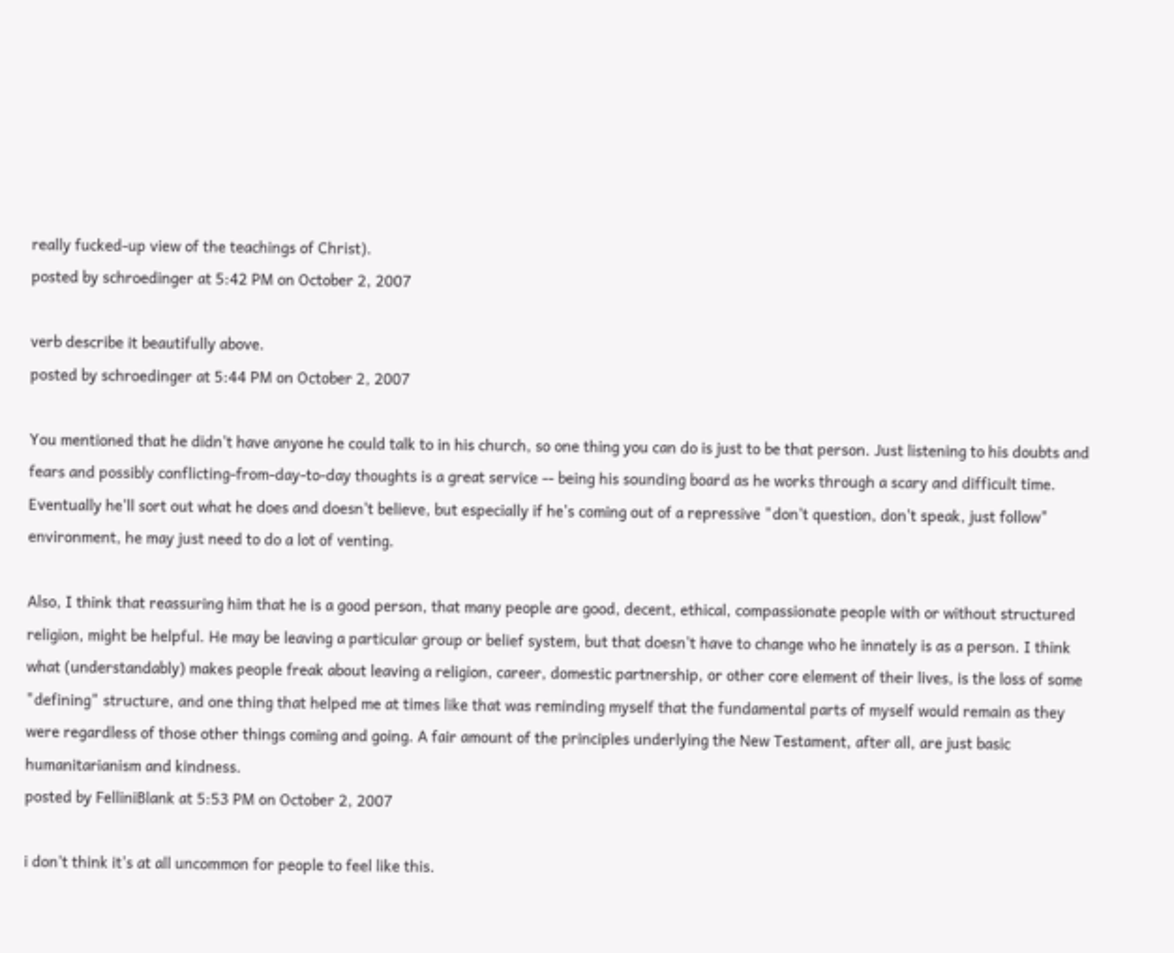really fucked-up view of the teachings of Christ).
posted by schroedinger at 5:42 PM on October 2, 2007

verb describe it beautifully above.
posted by schroedinger at 5:44 PM on October 2, 2007

You mentioned that he didn't have anyone he could talk to in his church, so one thing you can do is just to be that person. Just listening to his doubts and fears and possibly conflicting-from-day-to-day thoughts is a great service -- being his sounding board as he works through a scary and difficult time. Eventually he'll sort out what he does and doesn't believe, but especially if he's coming out of a repressive "don't question, don't speak, just follow" environment, he may just need to do a lot of venting.

Also, I think that reassuring him that he is a good person, that many people are good, decent, ethical, compassionate people with or without structured religion, might be helpful. He may be leaving a particular group or belief system, but that doesn't have to change who he innately is as a person. I think what (understandably) makes people freak about leaving a religion, career, domestic partnership, or other core element of their lives, is the loss of some "defining" structure, and one thing that helped me at times like that was reminding myself that the fundamental parts of myself would remain as they were regardless of those other things coming and going. A fair amount of the principles underlying the New Testament, after all, are just basic humanitarianism and kindness.
posted by FelliniBlank at 5:53 PM on October 2, 2007

i don't think it's at all uncommon for people to feel like this.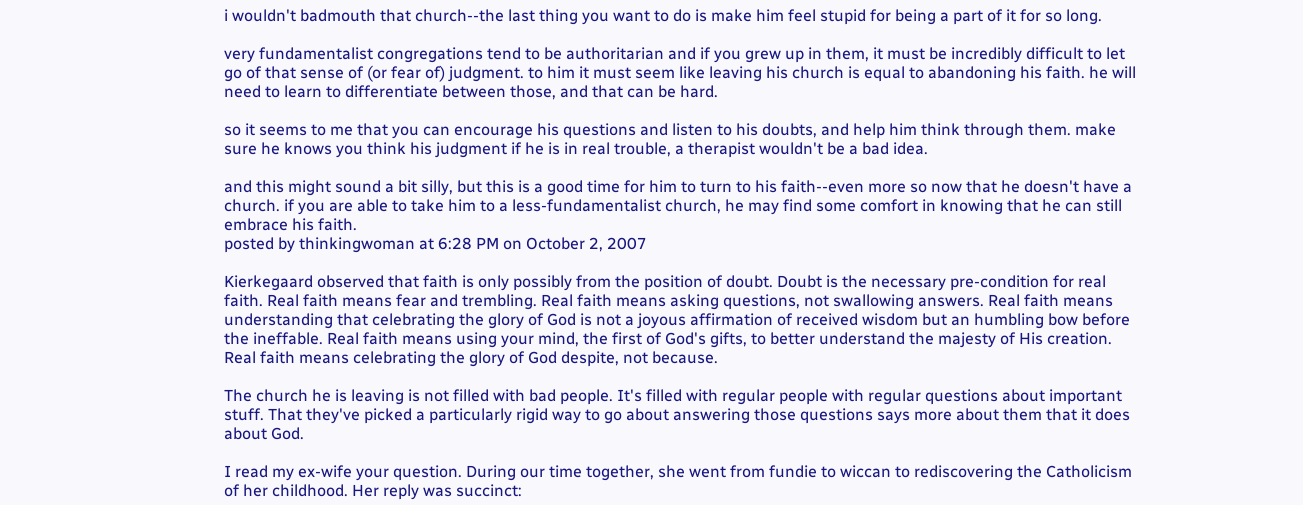i wouldn't badmouth that church--the last thing you want to do is make him feel stupid for being a part of it for so long.

very fundamentalist congregations tend to be authoritarian and if you grew up in them, it must be incredibly difficult to let go of that sense of (or fear of) judgment. to him it must seem like leaving his church is equal to abandoning his faith. he will need to learn to differentiate between those, and that can be hard.

so it seems to me that you can encourage his questions and listen to his doubts, and help him think through them. make sure he knows you think his judgment if he is in real trouble, a therapist wouldn't be a bad idea.

and this might sound a bit silly, but this is a good time for him to turn to his faith--even more so now that he doesn't have a church. if you are able to take him to a less-fundamentalist church, he may find some comfort in knowing that he can still embrace his faith.
posted by thinkingwoman at 6:28 PM on October 2, 2007

Kierkegaard observed that faith is only possibly from the position of doubt. Doubt is the necessary pre-condition for real faith. Real faith means fear and trembling. Real faith means asking questions, not swallowing answers. Real faith means understanding that celebrating the glory of God is not a joyous affirmation of received wisdom but an humbling bow before the ineffable. Real faith means using your mind, the first of God's gifts, to better understand the majesty of His creation. Real faith means celebrating the glory of God despite, not because.

The church he is leaving is not filled with bad people. It's filled with regular people with regular questions about important stuff. That they've picked a particularly rigid way to go about answering those questions says more about them that it does about God.

I read my ex-wife your question. During our time together, she went from fundie to wiccan to rediscovering the Catholicism of her childhood. Her reply was succinct: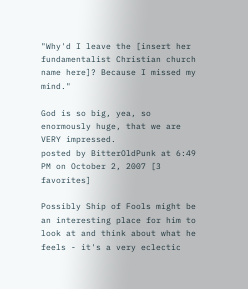"Why'd I leave the [insert her fundamentalist Christian church name here]? Because I missed my mind."

God is so big, yea, so enormously huge, that we are VERY impressed.
posted by BitterOldPunk at 6:49 PM on October 2, 2007 [3 favorites]

Possibly Ship of Fools might be an interesting place for him to look at and think about what he feels - it's a very eclectic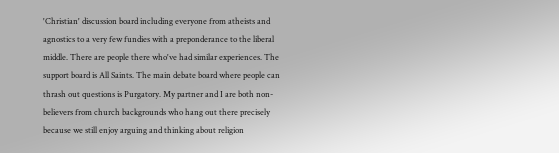'Christian' discussion board including everyone from atheists and agnostics to a very few fundies with a preponderance to the liberal middle. There are people there who've had similar experiences. The support board is All Saints. The main debate board where people can thrash out questions is Purgatory. My partner and I are both non-believers from church backgrounds who hang out there precisely because we still enjoy arguing and thinking about religion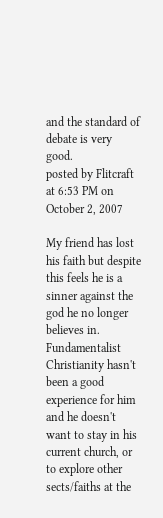and the standard of debate is very good.
posted by Flitcraft at 6:53 PM on October 2, 2007

My friend has lost his faith but despite this feels he is a sinner against the god he no longer believes in. Fundamentalist Christianity hasn't been a good experience for him and he doesn't want to stay in his current church, or to explore other sects/faiths at the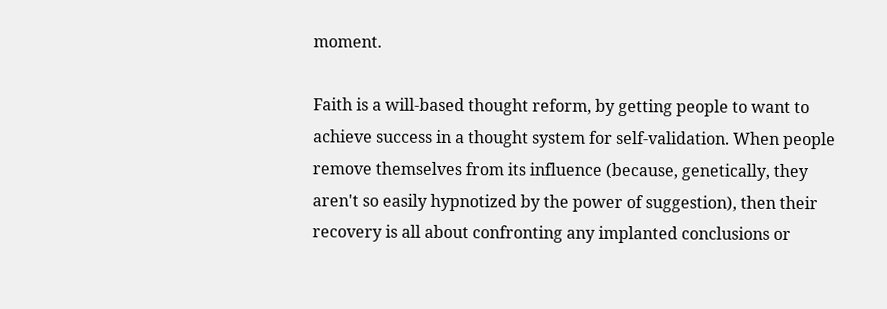moment.

Faith is a will-based thought reform, by getting people to want to achieve success in a thought system for self-validation. When people remove themselves from its influence (because, genetically, they aren't so easily hypnotized by the power of suggestion), then their recovery is all about confronting any implanted conclusions or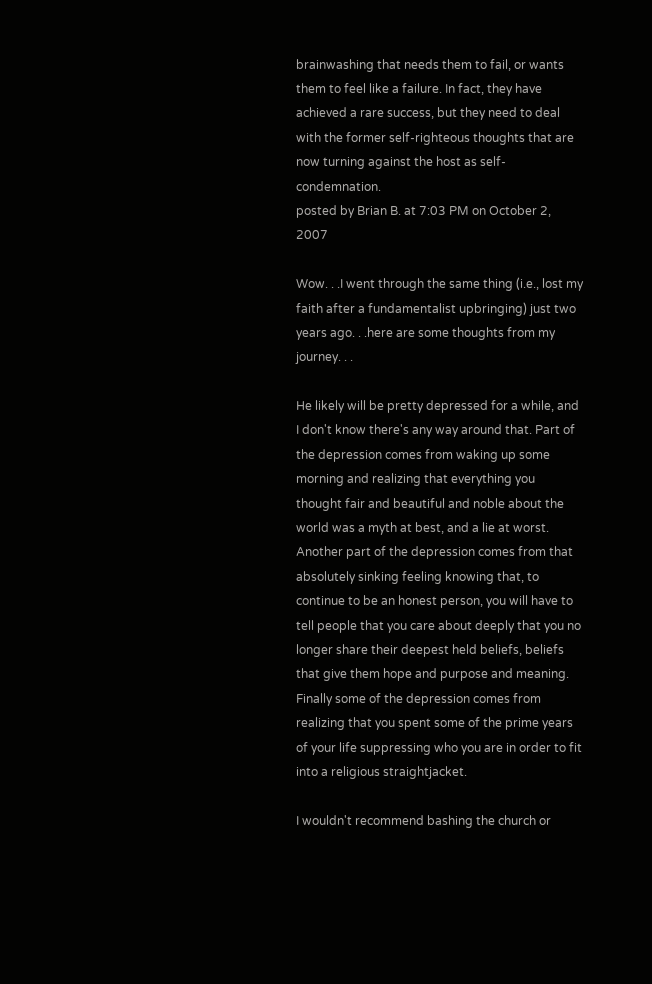brainwashing that needs them to fail, or wants them to feel like a failure. In fact, they have achieved a rare success, but they need to deal with the former self-righteous thoughts that are now turning against the host as self-condemnation.
posted by Brian B. at 7:03 PM on October 2, 2007

Wow. . .I went through the same thing (i.e., lost my faith after a fundamentalist upbringing) just two years ago. . .here are some thoughts from my journey. . .

He likely will be pretty depressed for a while, and I don't know there's any way around that. Part of the depression comes from waking up some morning and realizing that everything you thought fair and beautiful and noble about the world was a myth at best, and a lie at worst. Another part of the depression comes from that absolutely sinking feeling knowing that, to continue to be an honest person, you will have to tell people that you care about deeply that you no longer share their deepest held beliefs, beliefs that give them hope and purpose and meaning. Finally some of the depression comes from realizing that you spent some of the prime years of your life suppressing who you are in order to fit into a religious straightjacket.

I wouldn't recommend bashing the church or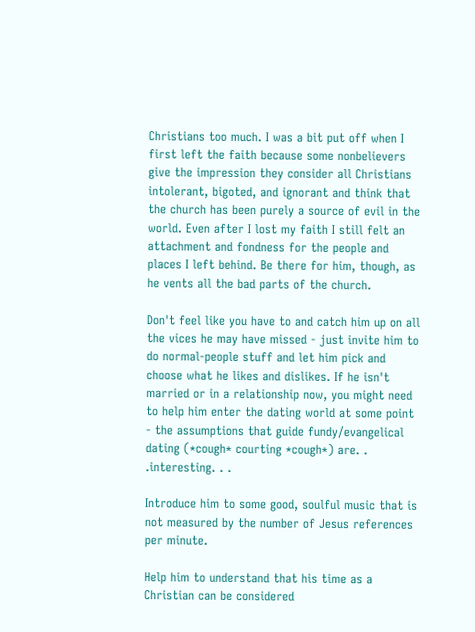Christians too much. I was a bit put off when I first left the faith because some nonbelievers give the impression they consider all Christians intolerant, bigoted, and ignorant and think that the church has been purely a source of evil in the world. Even after I lost my faith I still felt an attachment and fondness for the people and places I left behind. Be there for him, though, as he vents all the bad parts of the church.

Don't feel like you have to and catch him up on all the vices he may have missed - just invite him to do normal-people stuff and let him pick and choose what he likes and dislikes. If he isn't married or in a relationship now, you might need to help him enter the dating world at some point - the assumptions that guide fundy/evangelical dating (*cough* courting *cough*) are. . .interesting. . .

Introduce him to some good, soulful music that is not measured by the number of Jesus references per minute.

Help him to understand that his time as a Christian can be considered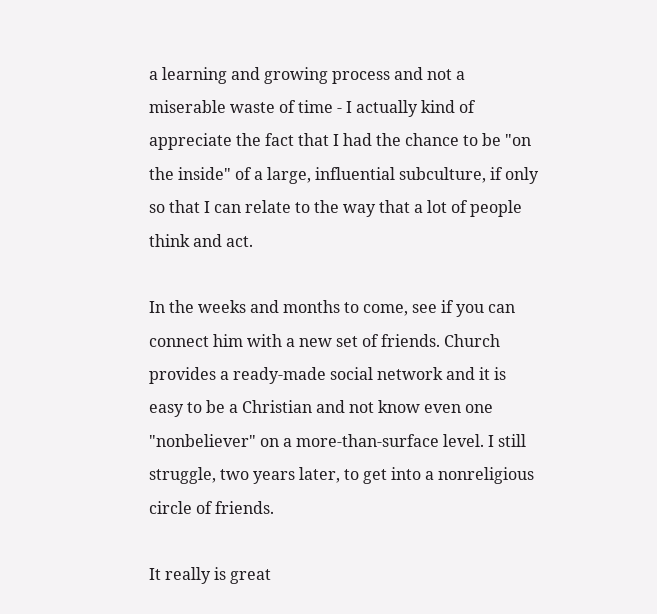a learning and growing process and not a miserable waste of time - I actually kind of appreciate the fact that I had the chance to be "on the inside" of a large, influential subculture, if only so that I can relate to the way that a lot of people think and act.

In the weeks and months to come, see if you can connect him with a new set of friends. Church provides a ready-made social network and it is easy to be a Christian and not know even one "nonbeliever" on a more-than-surface level. I still struggle, two years later, to get into a nonreligious circle of friends.

It really is great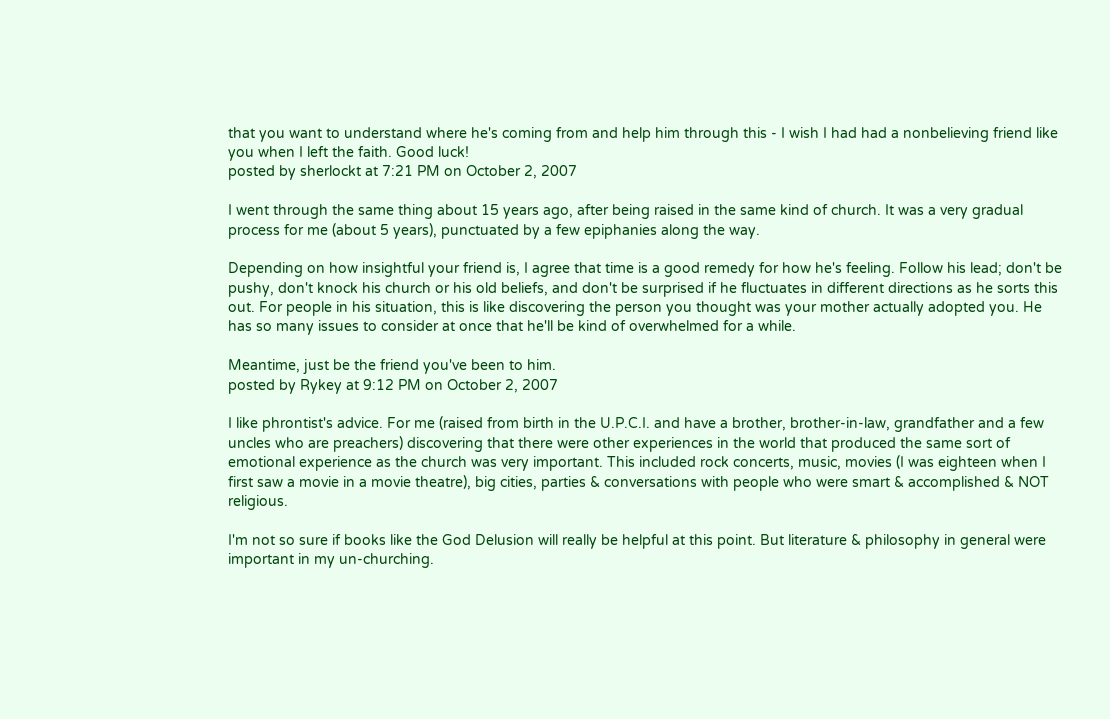that you want to understand where he's coming from and help him through this - I wish I had had a nonbelieving friend like you when I left the faith. Good luck!
posted by sherlockt at 7:21 PM on October 2, 2007

I went through the same thing about 15 years ago, after being raised in the same kind of church. It was a very gradual process for me (about 5 years), punctuated by a few epiphanies along the way.

Depending on how insightful your friend is, I agree that time is a good remedy for how he's feeling. Follow his lead; don't be pushy, don't knock his church or his old beliefs, and don't be surprised if he fluctuates in different directions as he sorts this out. For people in his situation, this is like discovering the person you thought was your mother actually adopted you. He has so many issues to consider at once that he'll be kind of overwhelmed for a while.

Meantime, just be the friend you've been to him.
posted by Rykey at 9:12 PM on October 2, 2007

I like phrontist's advice. For me (raised from birth in the U.P.C.I. and have a brother, brother-in-law, grandfather and a few uncles who are preachers) discovering that there were other experiences in the world that produced the same sort of emotional experience as the church was very important. This included rock concerts, music, movies (I was eighteen when I first saw a movie in a movie theatre), big cities, parties & conversations with people who were smart & accomplished & NOT religious.

I'm not so sure if books like the God Delusion will really be helpful at this point. But literature & philosophy in general were important in my un-churching.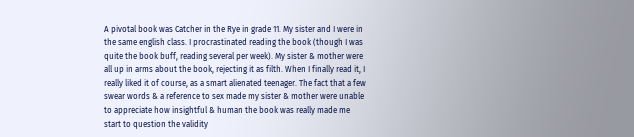A pivotal book was Catcher in the Rye in grade 11. My sister and I were in the same english class. I procrastinated reading the book (though I was quite the book buff, reading several per week). My sister & mother were all up in arms about the book, rejecting it as filth. When I finally read it, I really liked it of course, as a smart alienated teenager. The fact that a few swear words & a reference to sex made my sister & mother were unable to appreciate how insightful & human the book was really made me start to question the validity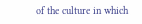of the culture in which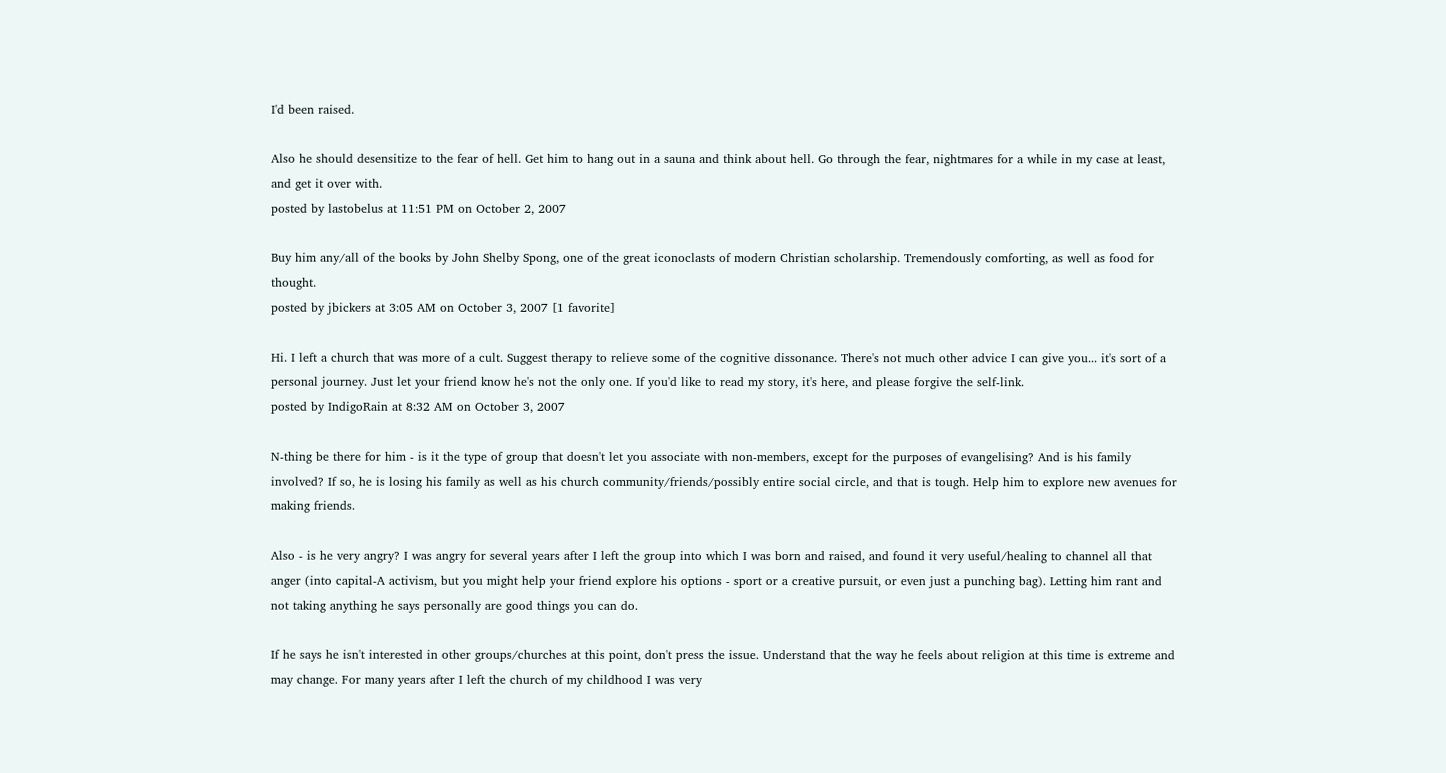I'd been raised.

Also he should desensitize to the fear of hell. Get him to hang out in a sauna and think about hell. Go through the fear, nightmares for a while in my case at least, and get it over with.
posted by lastobelus at 11:51 PM on October 2, 2007

Buy him any/all of the books by John Shelby Spong, one of the great iconoclasts of modern Christian scholarship. Tremendously comforting, as well as food for thought.
posted by jbickers at 3:05 AM on October 3, 2007 [1 favorite]

Hi. I left a church that was more of a cult. Suggest therapy to relieve some of the cognitive dissonance. There's not much other advice I can give you... it's sort of a personal journey. Just let your friend know he's not the only one. If you'd like to read my story, it's here, and please forgive the self-link.
posted by IndigoRain at 8:32 AM on October 3, 2007

N-thing be there for him - is it the type of group that doesn't let you associate with non-members, except for the purposes of evangelising? And is his family involved? If so, he is losing his family as well as his church community/friends/possibly entire social circle, and that is tough. Help him to explore new avenues for making friends.

Also - is he very angry? I was angry for several years after I left the group into which I was born and raised, and found it very useful/healing to channel all that anger (into capital-A activism, but you might help your friend explore his options - sport or a creative pursuit, or even just a punching bag). Letting him rant and not taking anything he says personally are good things you can do.

If he says he isn't interested in other groups/churches at this point, don't press the issue. Understand that the way he feels about religion at this time is extreme and may change. For many years after I left the church of my childhood I was very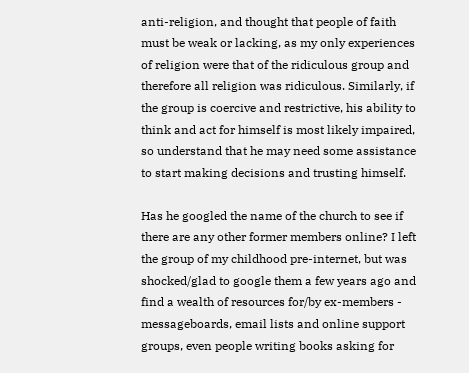anti-religion, and thought that people of faith must be weak or lacking, as my only experiences of religion were that of the ridiculous group and therefore all religion was ridiculous. Similarly, if the group is coercive and restrictive, his ability to think and act for himself is most likely impaired, so understand that he may need some assistance to start making decisions and trusting himself.

Has he googled the name of the church to see if there are any other former members online? I left the group of my childhood pre-internet, but was shocked/glad to google them a few years ago and find a wealth of resources for/by ex-members - messageboards, email lists and online support groups, even people writing books asking for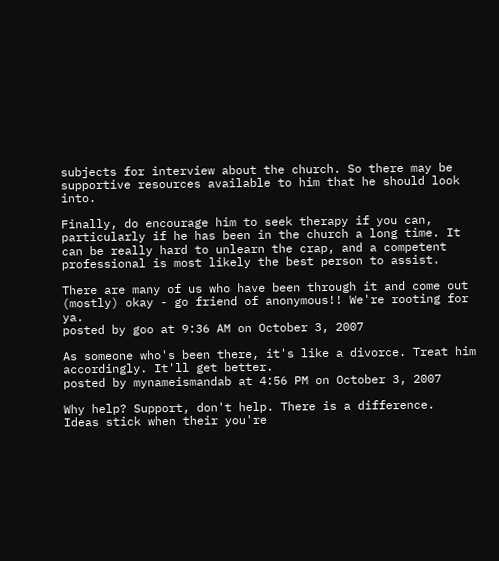subjects for interview about the church. So there may be supportive resources available to him that he should look into.

Finally, do encourage him to seek therapy if you can, particularly if he has been in the church a long time. It can be really hard to unlearn the crap, and a competent professional is most likely the best person to assist.

There are many of us who have been through it and come out (mostly) okay - go friend of anonymous!! We're rooting for ya.
posted by goo at 9:36 AM on October 3, 2007

As someone who's been there, it's like a divorce. Treat him accordingly. It'll get better.
posted by mynameismandab at 4:56 PM on October 3, 2007

Why help? Support, don't help. There is a difference.
Ideas stick when their you're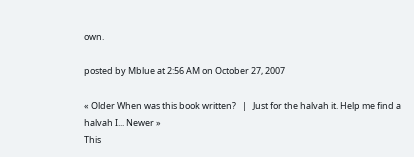own.

posted by Mblue at 2:56 AM on October 27, 2007

« Older When was this book written?   |   Just for the halvah it. Help me find a halvah I... Newer »
This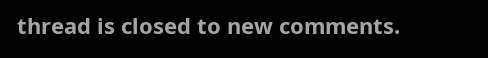thread is closed to new comments.